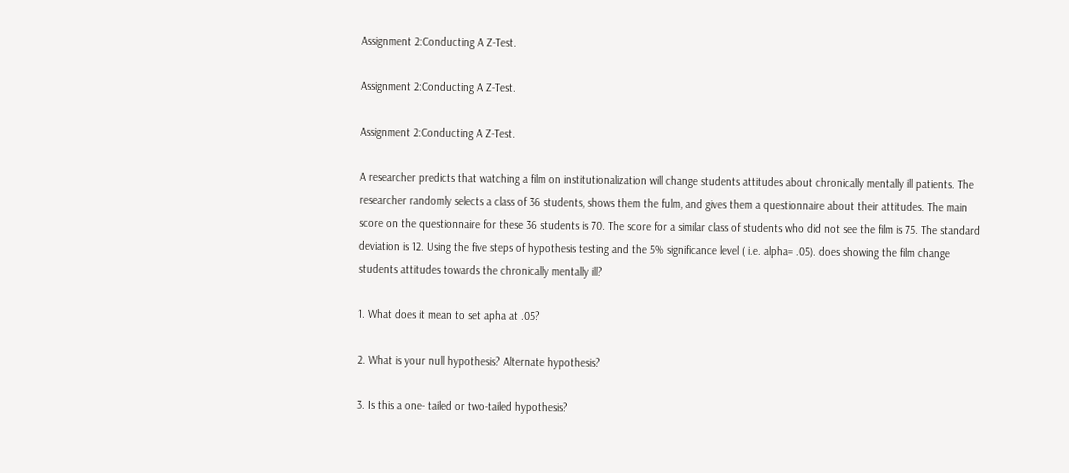Assignment 2:Conducting A Z-Test.

Assignment 2:Conducting A Z-Test.

Assignment 2:Conducting A Z-Test.

A researcher predicts that watching a film on institutionalization will change students attitudes about chronically mentally ill patients. The researcher randomly selects a class of 36 students, shows them the fulm, and gives them a questionnaire about their attitudes. The main score on the questionnaire for these 36 students is 70. The score for a similar class of students who did not see the film is 75. The standard deviation is 12. Using the five steps of hypothesis testing and the 5% significance level ( i.e. alpha= .05). does showing the film change students attitudes towards the chronically mentally ill?

1. What does it mean to set apha at .05?

2. What is your null hypothesis? Alternate hypothesis?

3. Is this a one- tailed or two-tailed hypothesis?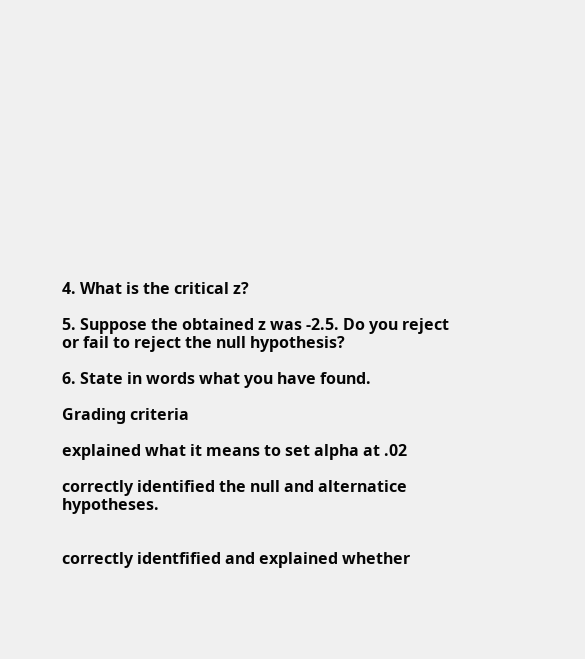4. What is the critical z?

5. Suppose the obtained z was -2.5. Do you reject or fail to reject the null hypothesis?

6. State in words what you have found.

Grading criteria

explained what it means to set alpha at .02

correctly identified the null and alternatice hypotheses.


correctly identfified and explained whether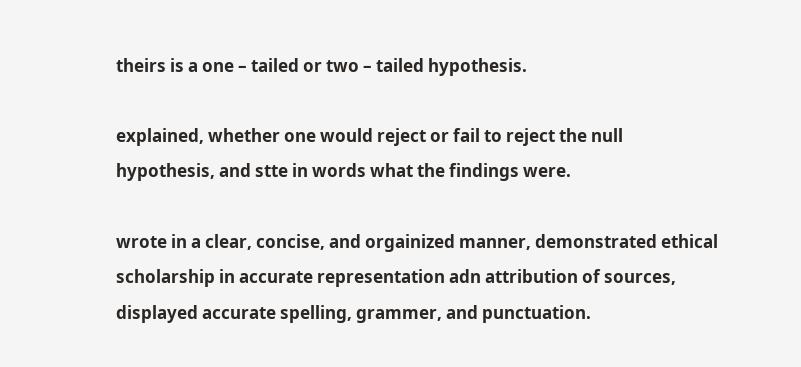theirs is a one – tailed or two – tailed hypothesis.

explained, whether one would reject or fail to reject the null hypothesis, and stte in words what the findings were.

wrote in a clear, concise, and orgainized manner, demonstrated ethical scholarship in accurate representation adn attribution of sources, displayed accurate spelling, grammer, and punctuation.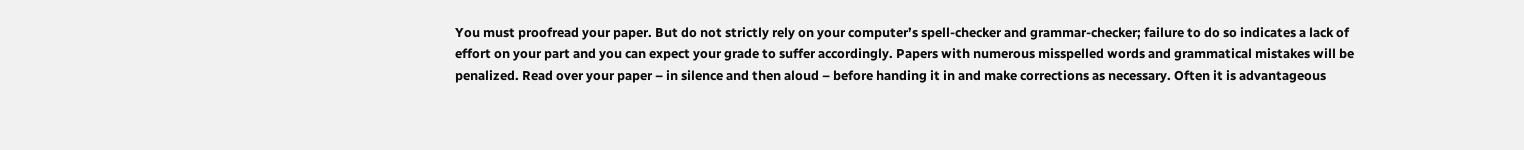You must proofread your paper. But do not strictly rely on your computer’s spell-checker and grammar-checker; failure to do so indicates a lack of effort on your part and you can expect your grade to suffer accordingly. Papers with numerous misspelled words and grammatical mistakes will be penalized. Read over your paper – in silence and then aloud – before handing it in and make corrections as necessary. Often it is advantageous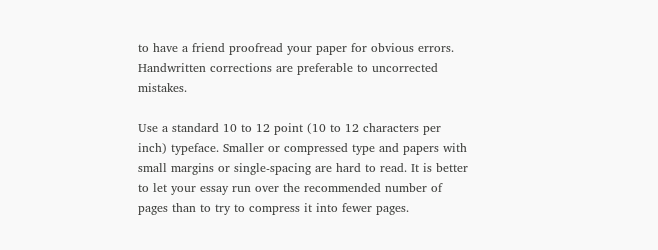to have a friend proofread your paper for obvious errors. Handwritten corrections are preferable to uncorrected mistakes.

Use a standard 10 to 12 point (10 to 12 characters per inch) typeface. Smaller or compressed type and papers with small margins or single-spacing are hard to read. It is better to let your essay run over the recommended number of pages than to try to compress it into fewer pages.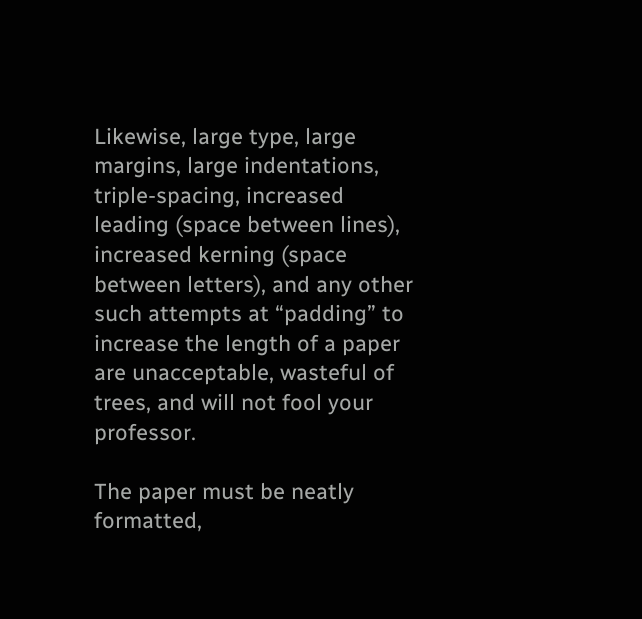Likewise, large type, large margins, large indentations, triple-spacing, increased leading (space between lines), increased kerning (space between letters), and any other such attempts at “padding” to increase the length of a paper are unacceptable, wasteful of trees, and will not fool your professor.

The paper must be neatly formatted,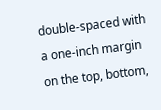double-spaced with a one-inch margin on the top, bottom,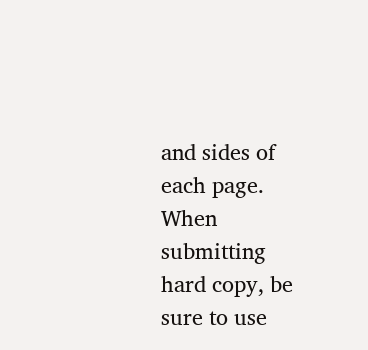and sides of each page. When submitting hard copy, be sure to use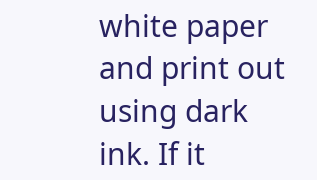white paper and print out using dark ink. If it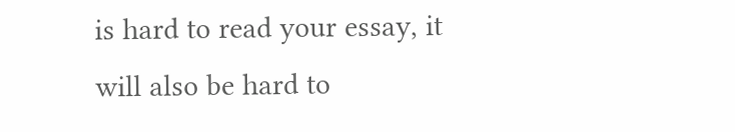is hard to read your essay, it will also be hard to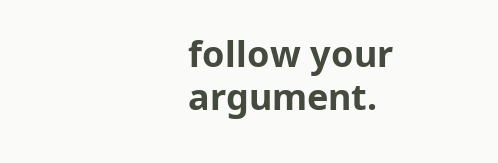follow your argument.